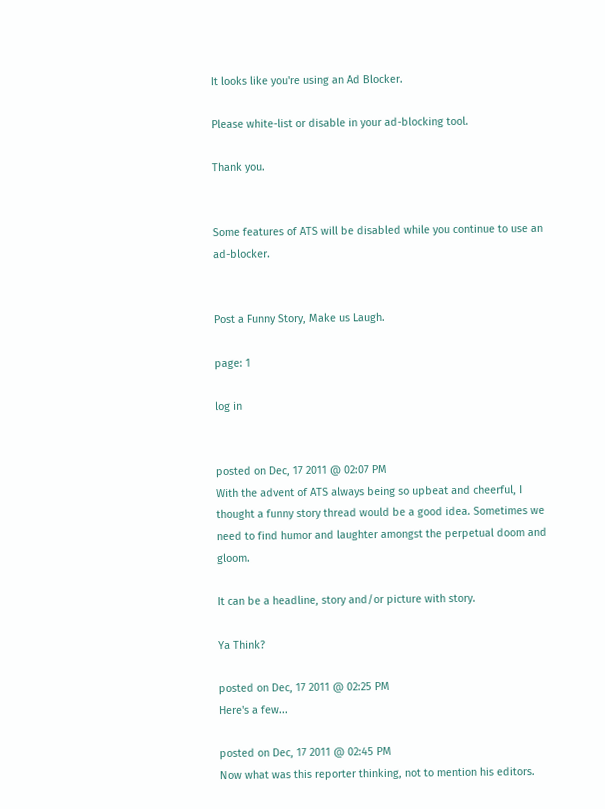It looks like you're using an Ad Blocker.

Please white-list or disable in your ad-blocking tool.

Thank you.


Some features of ATS will be disabled while you continue to use an ad-blocker.


Post a Funny Story, Make us Laugh.

page: 1

log in


posted on Dec, 17 2011 @ 02:07 PM
With the advent of ATS always being so upbeat and cheerful, I thought a funny story thread would be a good idea. Sometimes we need to find humor and laughter amongst the perpetual doom and gloom.

It can be a headline, story and/or picture with story.

Ya Think?

posted on Dec, 17 2011 @ 02:25 PM
Here's a few...

posted on Dec, 17 2011 @ 02:45 PM
Now what was this reporter thinking, not to mention his editors.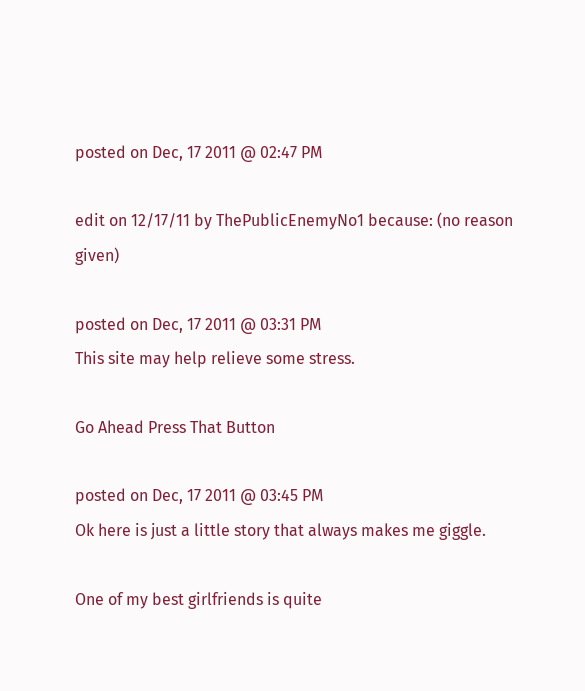posted on Dec, 17 2011 @ 02:47 PM

edit on 12/17/11 by ThePublicEnemyNo1 because: (no reason given)

posted on Dec, 17 2011 @ 03:31 PM
This site may help relieve some stress.

Go Ahead Press That Button

posted on Dec, 17 2011 @ 03:45 PM
Ok here is just a little story that always makes me giggle.

One of my best girlfriends is quite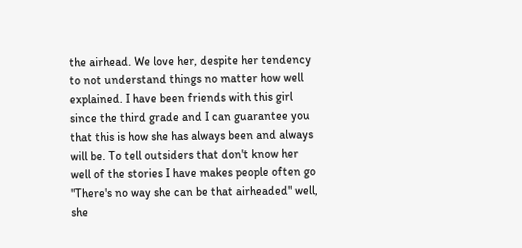the airhead. We love her, despite her tendency to not understand things no matter how well explained. I have been friends with this girl since the third grade and I can guarantee you that this is how she has always been and always will be. To tell outsiders that don't know her well of the stories I have makes people often go "There's no way she can be that airheaded" well, she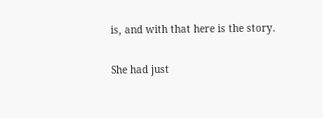is, and with that here is the story.

She had just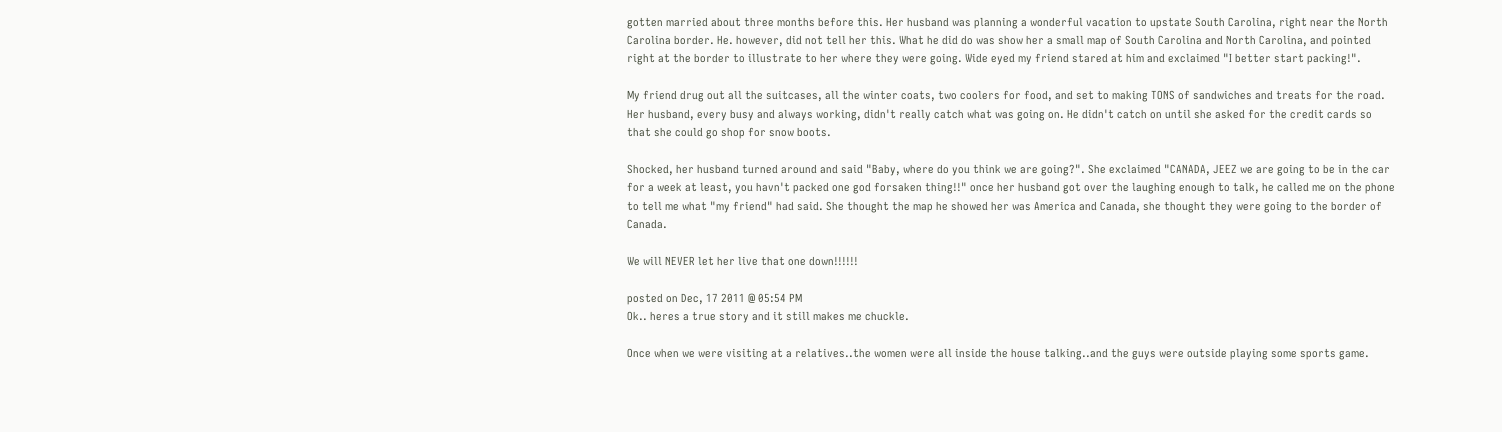gotten married about three months before this. Her husband was planning a wonderful vacation to upstate South Carolina, right near the North Carolina border. He. however, did not tell her this. What he did do was show her a small map of South Carolina and North Carolina, and pointed right at the border to illustrate to her where they were going. Wide eyed my friend stared at him and exclaimed "I better start packing!".

My friend drug out all the suitcases, all the winter coats, two coolers for food, and set to making TONS of sandwiches and treats for the road. Her husband, every busy and always working, didn't really catch what was going on. He didn't catch on until she asked for the credit cards so that she could go shop for snow boots.

Shocked, her husband turned around and said "Baby, where do you think we are going?". She exclaimed "CANADA, JEEZ we are going to be in the car for a week at least, you havn't packed one god forsaken thing!!" once her husband got over the laughing enough to talk, he called me on the phone to tell me what "my friend" had said. She thought the map he showed her was America and Canada, she thought they were going to the border of Canada.

We will NEVER let her live that one down!!!!!!

posted on Dec, 17 2011 @ 05:54 PM
Ok.. heres a true story and it still makes me chuckle.

Once when we were visiting at a relatives..the women were all inside the house talking..and the guys were outside playing some sports game.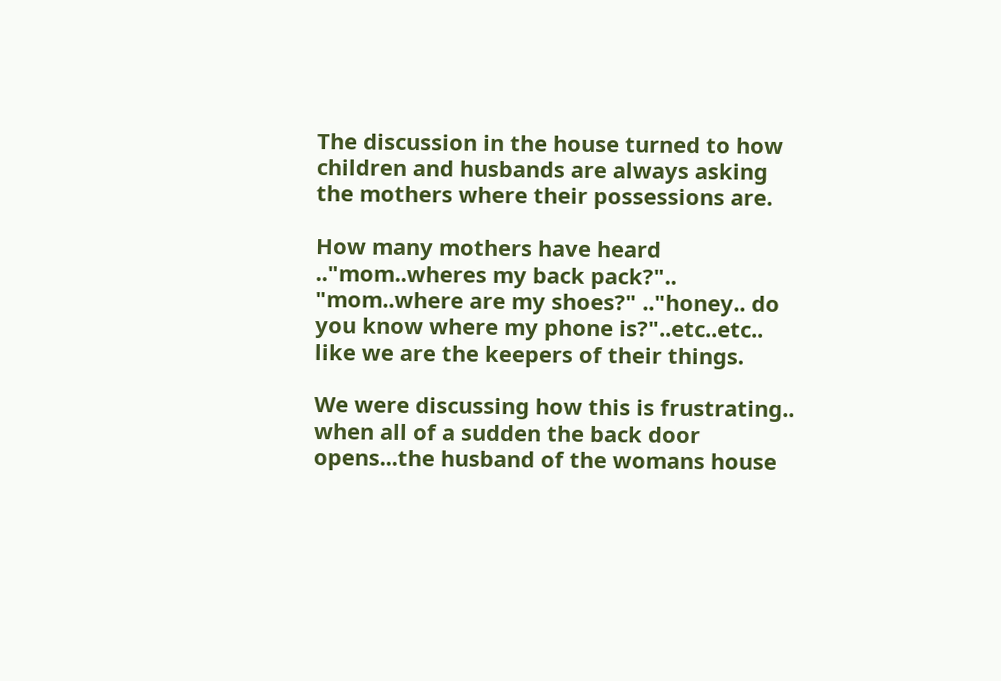The discussion in the house turned to how children and husbands are always asking the mothers where their possessions are.

How many mothers have heard .."mom..wheres my back pack?".. "mom..where are my shoes?" .."honey.. do you know where my phone is?"..etc..etc.. like we are the keepers of their things.

We were discussing how this is frustrating.. when all of a sudden the back door opens...the husband of the womans house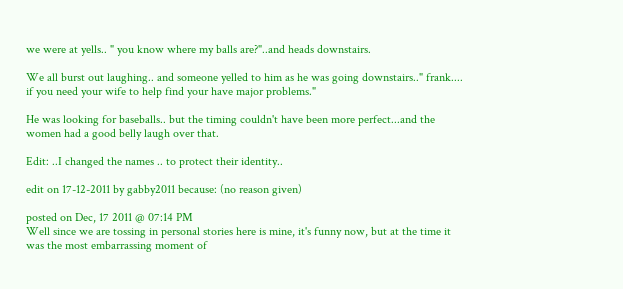we were at yells.. " you know where my balls are?"..and heads downstairs.

We all burst out laughing.. and someone yelled to him as he was going downstairs.." frank.... if you need your wife to help find your have major problems."

He was looking for baseballs.. but the timing couldn't have been more perfect...and the women had a good belly laugh over that.

Edit: ..I changed the names .. to protect their identity..

edit on 17-12-2011 by gabby2011 because: (no reason given)

posted on Dec, 17 2011 @ 07:14 PM
Well since we are tossing in personal stories here is mine, it's funny now, but at the time it was the most embarrassing moment of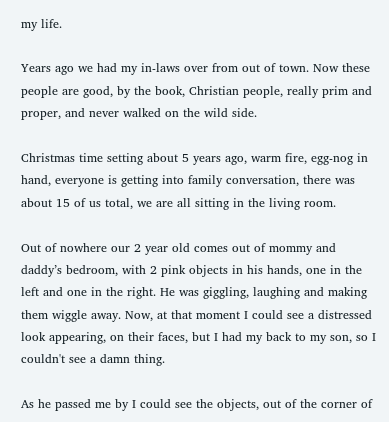my life.

Years ago we had my in-laws over from out of town. Now these people are good, by the book, Christian people, really prim and proper, and never walked on the wild side.

Christmas time setting about 5 years ago, warm fire, egg-nog in hand, everyone is getting into family conversation, there was about 15 of us total, we are all sitting in the living room.

Out of nowhere our 2 year old comes out of mommy and daddy’s bedroom, with 2 pink objects in his hands, one in the left and one in the right. He was giggling, laughing and making them wiggle away. Now, at that moment I could see a distressed look appearing, on their faces, but I had my back to my son, so I couldn't see a damn thing.

As he passed me by I could see the objects, out of the corner of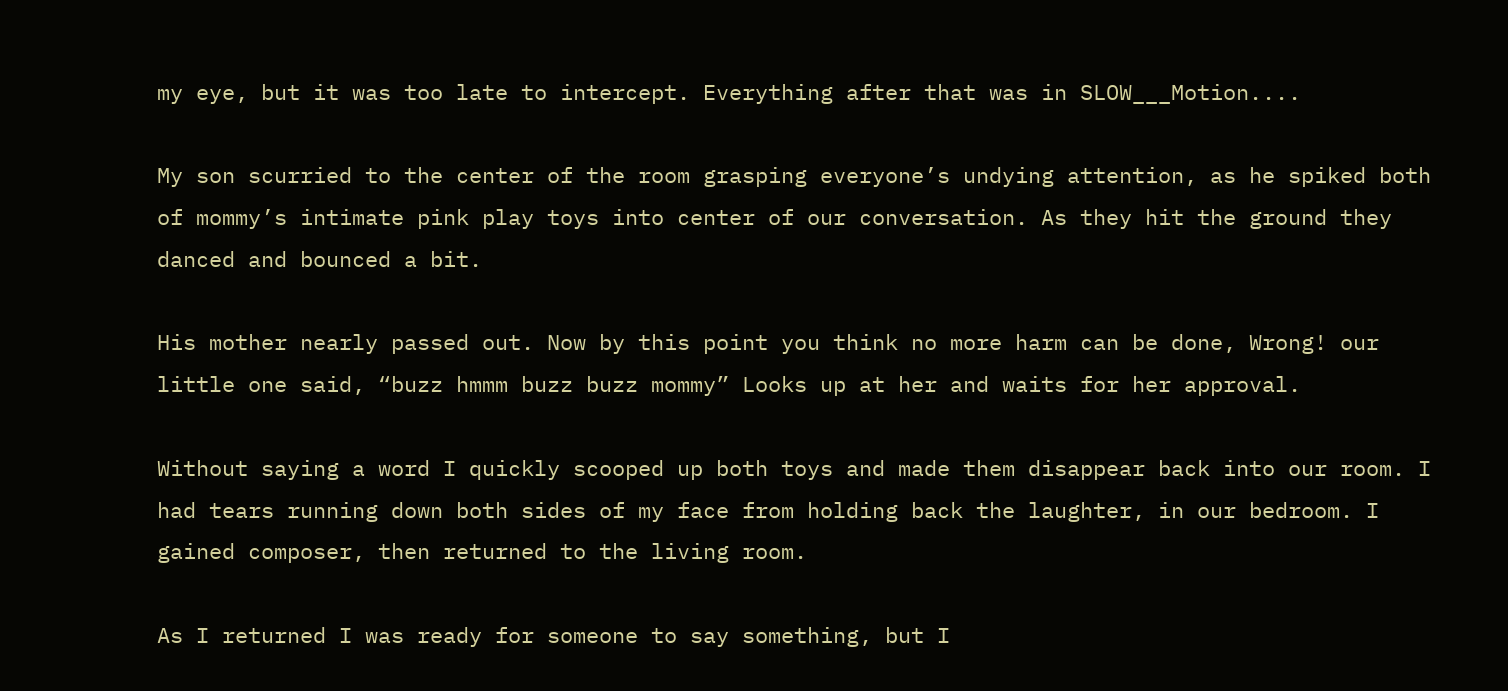my eye, but it was too late to intercept. Everything after that was in SLOW___Motion....

My son scurried to the center of the room grasping everyone’s undying attention, as he spiked both of mommy’s intimate pink play toys into center of our conversation. As they hit the ground they danced and bounced a bit.

His mother nearly passed out. Now by this point you think no more harm can be done, Wrong! our little one said, “buzz hmmm buzz buzz mommy” Looks up at her and waits for her approval.

Without saying a word I quickly scooped up both toys and made them disappear back into our room. I had tears running down both sides of my face from holding back the laughter, in our bedroom. I gained composer, then returned to the living room.

As I returned I was ready for someone to say something, but I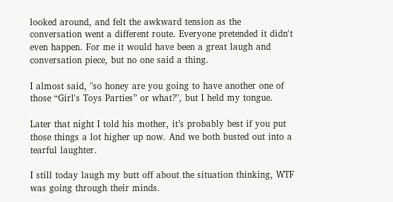looked around, and felt the awkward tension as the conversation went a different route. Everyone pretended it didn't even happen. For me it would have been a great laugh and conversation piece, but no one said a thing.

I almost said, "so honey are you going to have another one of those “Girl's Toys Parties” or what?", but I held my tongue.

Later that night I told his mother, it’s probably best if you put those things a lot higher up now. And we both busted out into a tearful laughter.

I still today laugh my butt off about the situation thinking, WTF was going through their minds.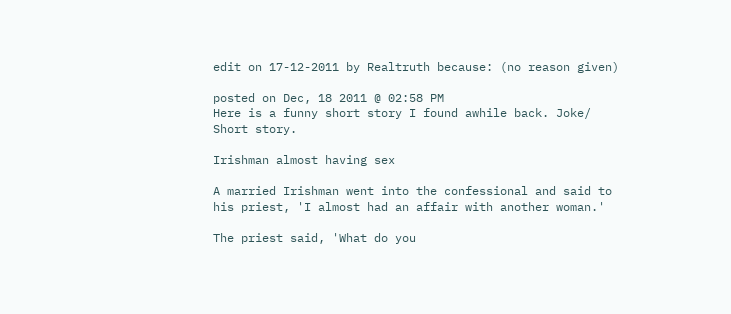edit on 17-12-2011 by Realtruth because: (no reason given)

posted on Dec, 18 2011 @ 02:58 PM
Here is a funny short story I found awhile back. Joke/ Short story.

Irishman almost having sex

A married Irishman went into the confessional and said to his priest, 'I almost had an affair with another woman.'

The priest said, 'What do you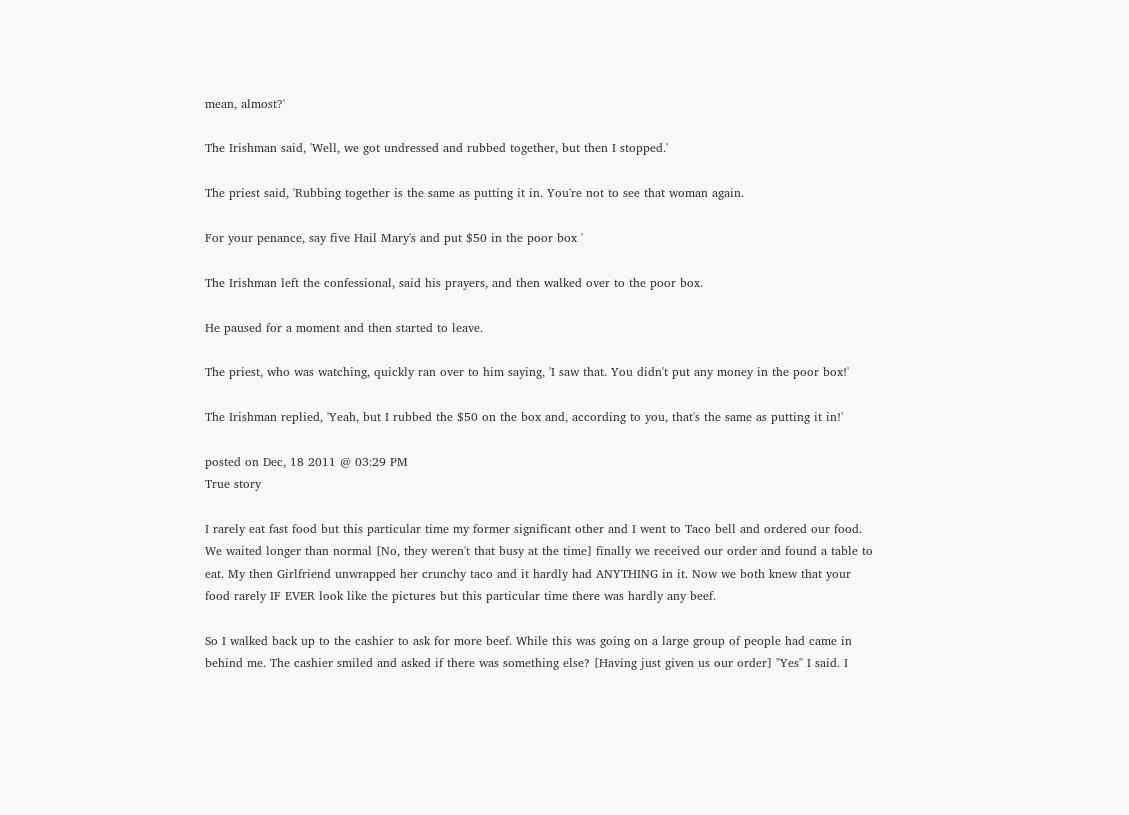mean, almost?'

The Irishman said, 'Well, we got undressed and rubbed together, but then I stopped.'

The priest said, 'Rubbing together is the same as putting it in. You're not to see that woman again.

For your penance, say five Hail Mary's and put $50 in the poor box '

The Irishman left the confessional, said his prayers, and then walked over to the poor box.

He paused for a moment and then started to leave.

The priest, who was watching, quickly ran over to him saying, 'I saw that. You didn't put any money in the poor box!'

The Irishman replied, 'Yeah, but I rubbed the $50 on the box and, according to you, that's the same as putting it in!'

posted on Dec, 18 2011 @ 03:29 PM
True story

I rarely eat fast food but this particular time my former significant other and I went to Taco bell and ordered our food. We waited longer than normal [No, they weren't that busy at the time] finally we received our order and found a table to eat. My then Girlfriend unwrapped her crunchy taco and it hardly had ANYTHING in it. Now we both knew that your food rarely IF EVER look like the pictures but this particular time there was hardly any beef.

So I walked back up to the cashier to ask for more beef. While this was going on a large group of people had came in behind me. The cashier smiled and asked if there was something else? [Having just given us our order] "Yes" I said. I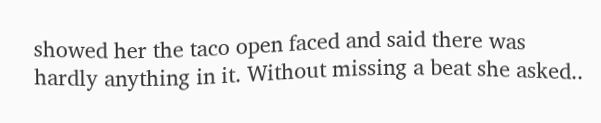showed her the taco open faced and said there was hardly anything in it. Without missing a beat she asked..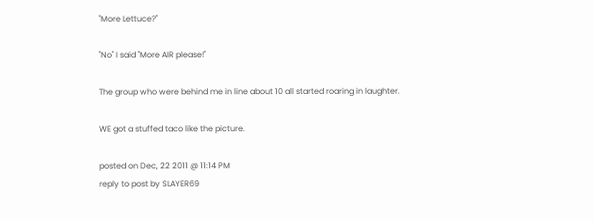"More Lettuce?"

"No" I said "More AIR please!"

The group who were behind me in line about 10 all started roaring in laughter.

WE got a stuffed taco like the picture.

posted on Dec, 22 2011 @ 11:14 PM
reply to post by SLAYER69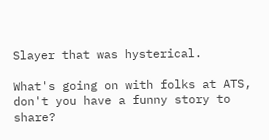Slayer that was hysterical.

What's going on with folks at ATS, don't you have a funny story to share?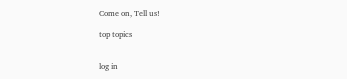Come on, Tell us!

top topics


log in